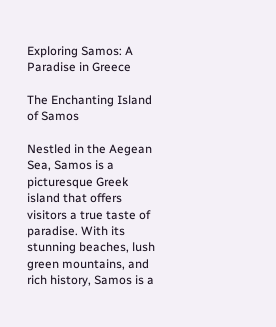Exploring Samos: A Paradise in Greece

The Enchanting Island of Samos

Nestled in the Aegean Sea, Samos is a picturesque Greek island that offers visitors a true taste of paradise. With its stunning beaches, lush green mountains, and rich history, Samos is a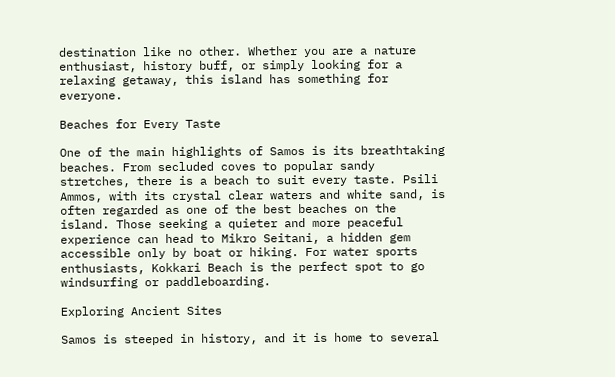destination like no other. Whether you are a nature enthusiast, history buff, or simply looking for a relaxing getaway, this island has something for everyone.

Beaches for Every Taste

One of the main highlights of Samos is its breathtaking beaches. From secluded coves to popular sandy stretches, there is a beach to suit every taste. Psili Ammos, with its crystal clear waters and white sand, is often regarded as one of the best beaches on the island. Those seeking a quieter and more peaceful experience can head to Mikro Seitani, a hidden gem accessible only by boat or hiking. For water sports enthusiasts, Kokkari Beach is the perfect spot to go windsurfing or paddleboarding.

Exploring Ancient Sites

Samos is steeped in history, and it is home to several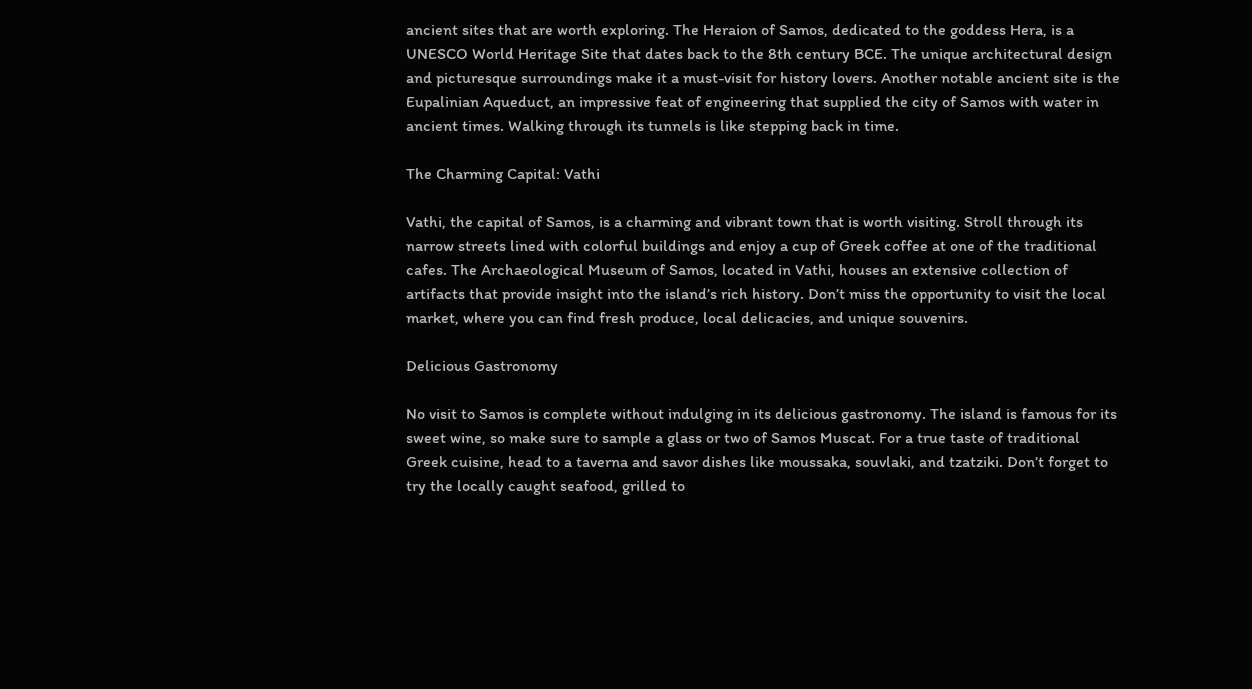ancient sites that are worth exploring. The Heraion of Samos, dedicated to the goddess Hera, is a UNESCO World Heritage Site that dates back to the 8th century BCE. The unique architectural design and picturesque surroundings make it a must-visit for history lovers. Another notable ancient site is the Eupalinian Aqueduct, an impressive feat of engineering that supplied the city of Samos with water in ancient times. Walking through its tunnels is like stepping back in time.

The Charming Capital: Vathi

Vathi, the capital of Samos, is a charming and vibrant town that is worth visiting. Stroll through its narrow streets lined with colorful buildings and enjoy a cup of Greek coffee at one of the traditional cafes. The Archaeological Museum of Samos, located in Vathi, houses an extensive collection of artifacts that provide insight into the island’s rich history. Don’t miss the opportunity to visit the local market, where you can find fresh produce, local delicacies, and unique souvenirs.

Delicious Gastronomy

No visit to Samos is complete without indulging in its delicious gastronomy. The island is famous for its sweet wine, so make sure to sample a glass or two of Samos Muscat. For a true taste of traditional Greek cuisine, head to a taverna and savor dishes like moussaka, souvlaki, and tzatziki. Don’t forget to try the locally caught seafood, grilled to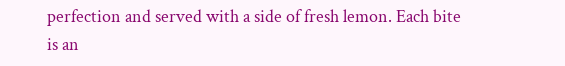perfection and served with a side of fresh lemon. Each bite is an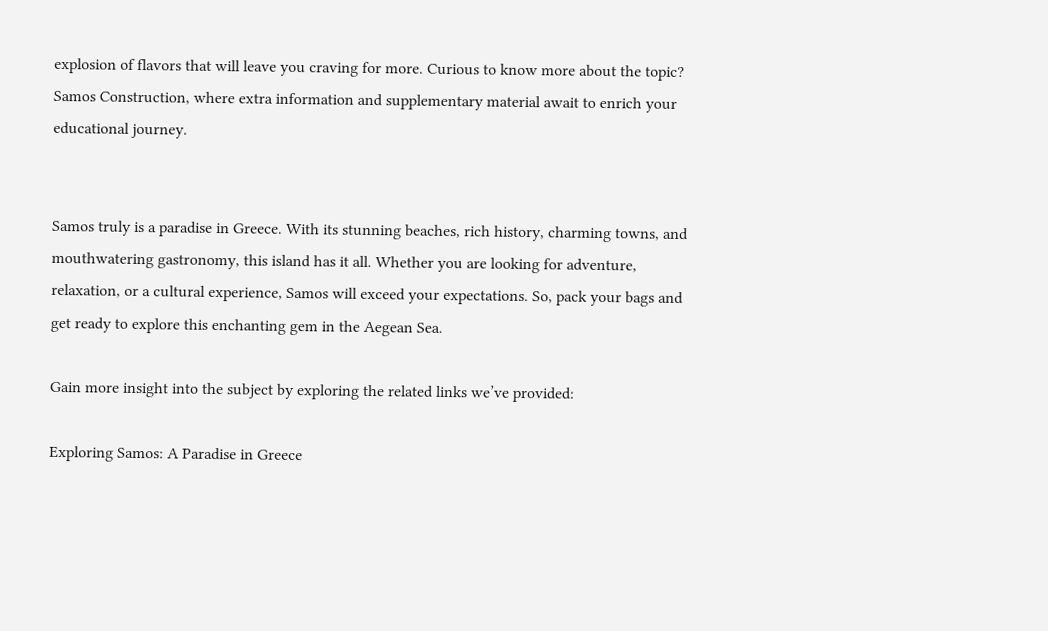explosion of flavors that will leave you craving for more. Curious to know more about the topic? Samos Construction, where extra information and supplementary material await to enrich your educational journey.


Samos truly is a paradise in Greece. With its stunning beaches, rich history, charming towns, and mouthwatering gastronomy, this island has it all. Whether you are looking for adventure, relaxation, or a cultural experience, Samos will exceed your expectations. So, pack your bags and get ready to explore this enchanting gem in the Aegean Sea.

Gain more insight into the subject by exploring the related links we’ve provided:

Exploring Samos: A Paradise in Greece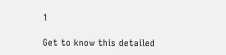1

Get to know this detailed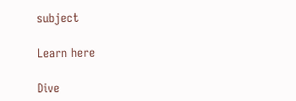subject

Learn here

Dive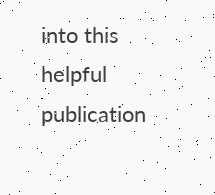into this helpful publication